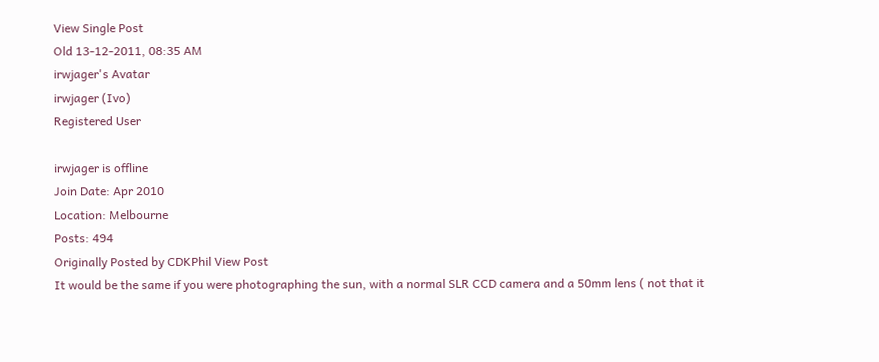View Single Post
Old 13-12-2011, 08:35 AM
irwjager's Avatar
irwjager (Ivo)
Registered User

irwjager is offline
Join Date: Apr 2010
Location: Melbourne
Posts: 494
Originally Posted by CDKPhil View Post
It would be the same if you were photographing the sun, with a normal SLR CCD camera and a 50mm lens ( not that it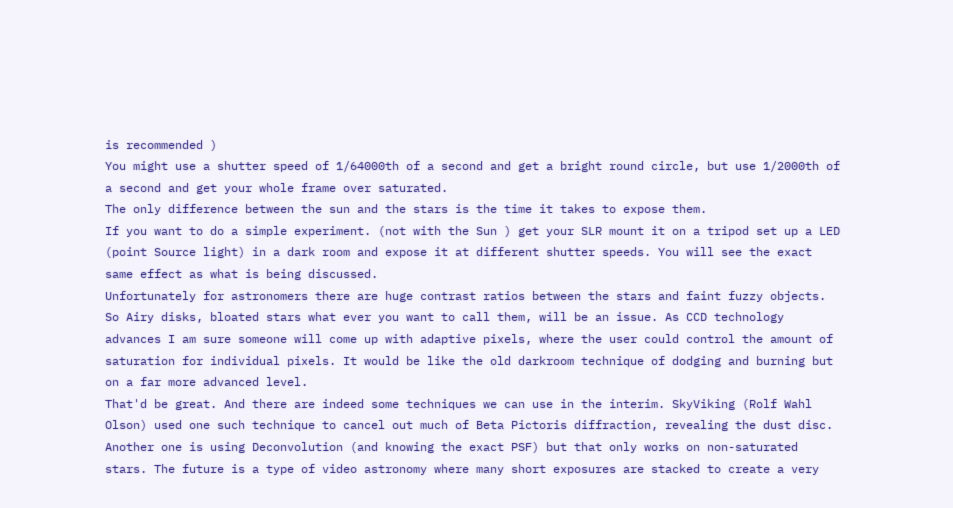is recommended )
You might use a shutter speed of 1/64000th of a second and get a bright round circle, but use 1/2000th of a second and get your whole frame over saturated.
The only difference between the sun and the stars is the time it takes to expose them.
If you want to do a simple experiment. (not with the Sun ) get your SLR mount it on a tripod set up a LED (point Source light) in a dark room and expose it at different shutter speeds. You will see the exact same effect as what is being discussed.
Unfortunately for astronomers there are huge contrast ratios between the stars and faint fuzzy objects. So Airy disks, bloated stars what ever you want to call them, will be an issue. As CCD technology advances I am sure someone will come up with adaptive pixels, where the user could control the amount of saturation for individual pixels. It would be like the old darkroom technique of dodging and burning but on a far more advanced level.
That'd be great. And there are indeed some techniques we can use in the interim. SkyViking (Rolf Wahl Olson) used one such technique to cancel out much of Beta Pictoris diffraction, revealing the dust disc.
Another one is using Deconvolution (and knowing the exact PSF) but that only works on non-saturated stars. The future is a type of video astronomy where many short exposures are stacked to create a very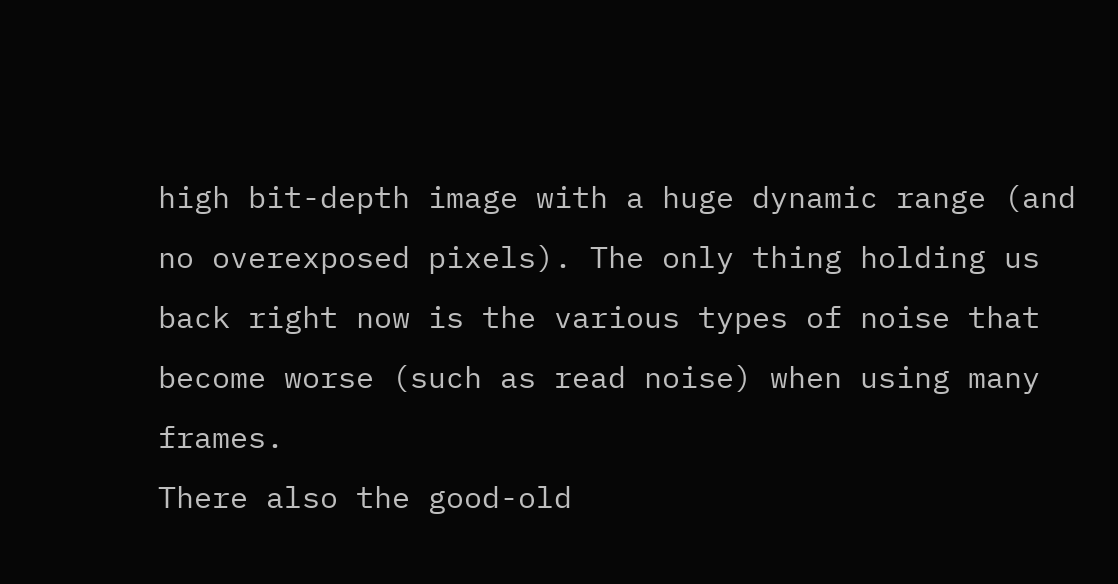high bit-depth image with a huge dynamic range (and no overexposed pixels). The only thing holding us back right now is the various types of noise that become worse (such as read noise) when using many frames.
There also the good-old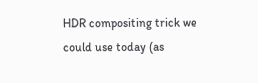HDR compositing trick we could use today (as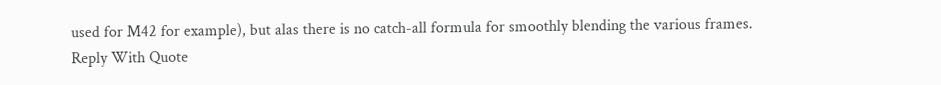used for M42 for example), but alas there is no catch-all formula for smoothly blending the various frames.
Reply With Quote